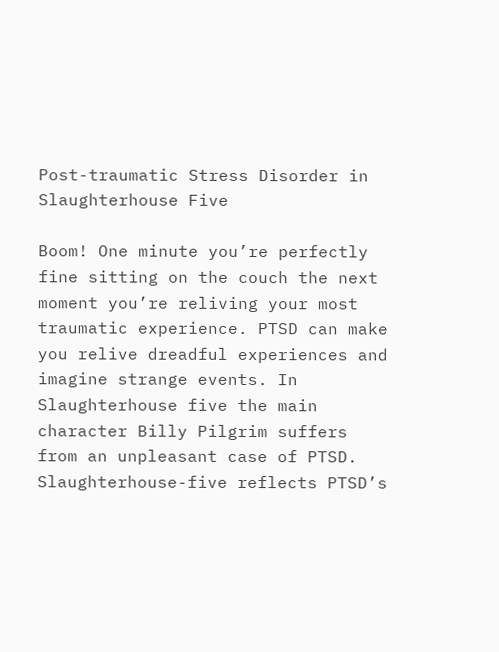Post-traumatic Stress Disorder in Slaughterhouse Five

Boom! One minute you’re perfectly fine sitting on the couch the next moment you’re reliving your most traumatic experience. PTSD can make you relive dreadful experiences and imagine strange events. In Slaughterhouse five the main character Billy Pilgrim suffers from an unpleasant case of PTSD. Slaughterhouse-five reflects PTSD’s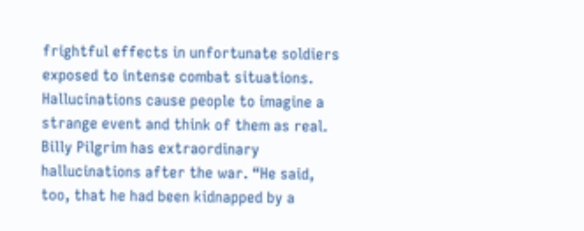frightful effects in unfortunate soldiers exposed to intense combat situations. Hallucinations cause people to imagine a strange event and think of them as real. Billy Pilgrim has extraordinary hallucinations after the war. “He said, too, that he had been kidnapped by a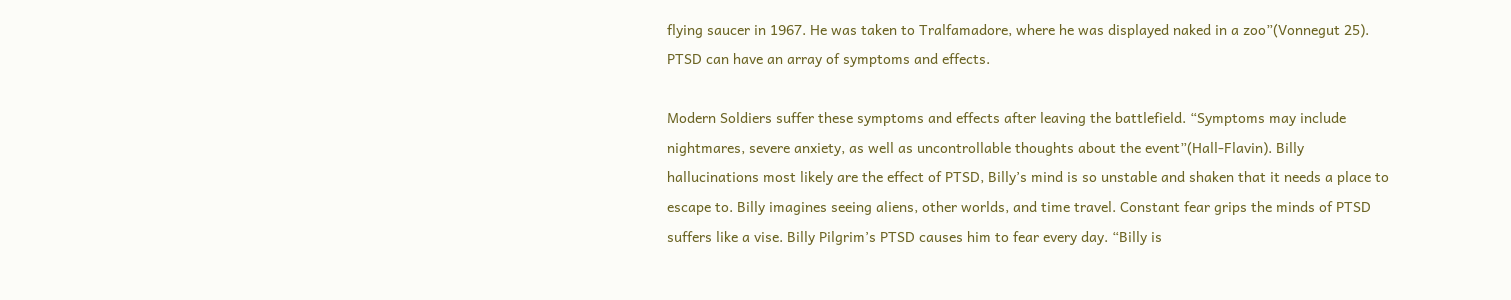flying saucer in 1967. He was taken to Tralfamadore, where he was displayed naked in a zoo”(Vonnegut 25). PTSD can have an array of symptoms and effects.

Modern Soldiers suffer these symptoms and effects after leaving the battlefield. “Symptoms may include nightmares, severe anxiety, as well as uncontrollable thoughts about the event”(Hall-Flavin). Billy hallucinations most likely are the effect of PTSD, Billy’s mind is so unstable and shaken that it needs a place to escape to. Billy imagines seeing aliens, other worlds, and time travel. Constant fear grips the minds of PTSD suffers like a vise. Billy Pilgrim’s PTSD causes him to fear every day. “Billy is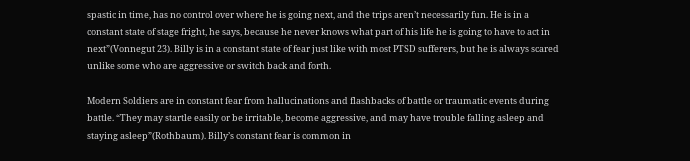spastic in time, has no control over where he is going next, and the trips aren’t necessarily fun. He is in a constant state of stage fright, he says, because he never knows what part of his life he is going to have to act in next”(Vonnegut 23). Billy is in a constant state of fear just like with most PTSD sufferers, but he is always scared unlike some who are aggressive or switch back and forth.

Modern Soldiers are in constant fear from hallucinations and flashbacks of battle or traumatic events during battle. “They may startle easily or be irritable, become aggressive, and may have trouble falling asleep and staying asleep”(Rothbaum). Billy’s constant fear is common in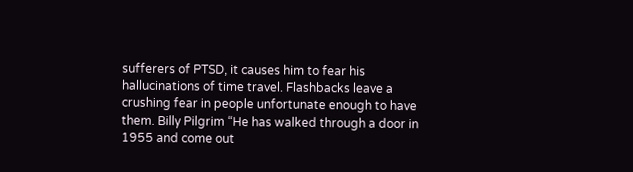sufferers of PTSD, it causes him to fear his hallucinations of time travel. Flashbacks leave a crushing fear in people unfortunate enough to have them. Billy Pilgrim “He has walked through a door in 1955 and come out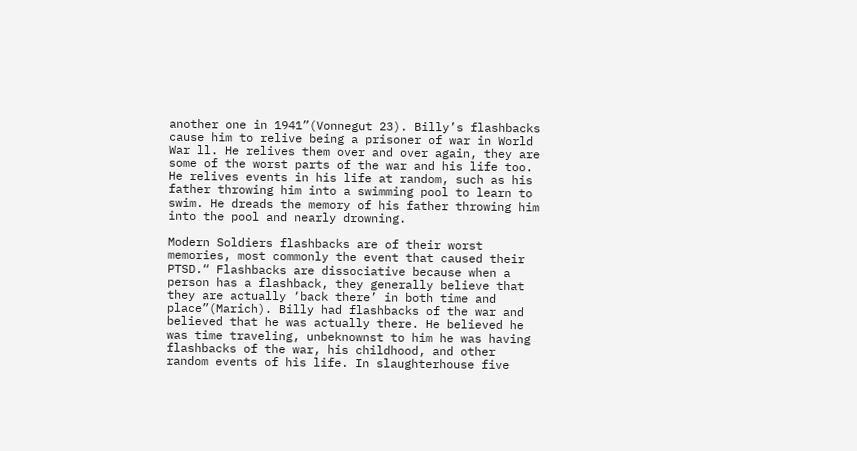another one in 1941”(Vonnegut 23). Billy’s flashbacks cause him to relive being a prisoner of war in World War ll. He relives them over and over again, they are some of the worst parts of the war and his life too. He relives events in his life at random, such as his father throwing him into a swimming pool to learn to swim. He dreads the memory of his father throwing him into the pool and nearly drowning.

Modern Soldiers flashbacks are of their worst memories, most commonly the event that caused their PTSD.“ Flashbacks are dissociative because when a person has a flashback, they generally believe that they are actually ‘back there’ in both time and place”(Marich). Billy had flashbacks of the war and believed that he was actually there. He believed he was time traveling, unbeknownst to him he was having flashbacks of the war, his childhood, and other random events of his life. In slaughterhouse five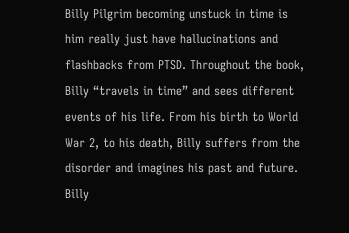Billy Pilgrim becoming unstuck in time is him really just have hallucinations and flashbacks from PTSD. Throughout the book, Billy “travels in time” and sees different events of his life. From his birth to World War 2, to his death, Billy suffers from the disorder and imagines his past and future. Billy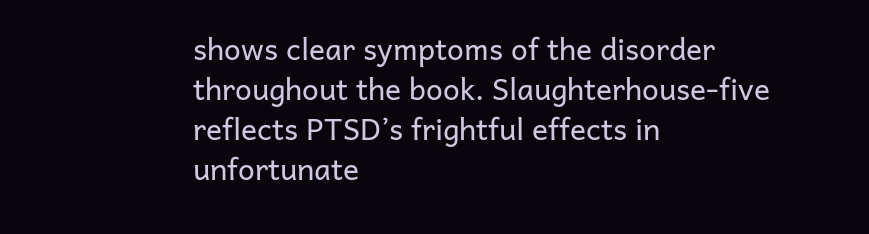shows clear symptoms of the disorder throughout the book. Slaughterhouse-five reflects PTSD’s frightful effects in unfortunate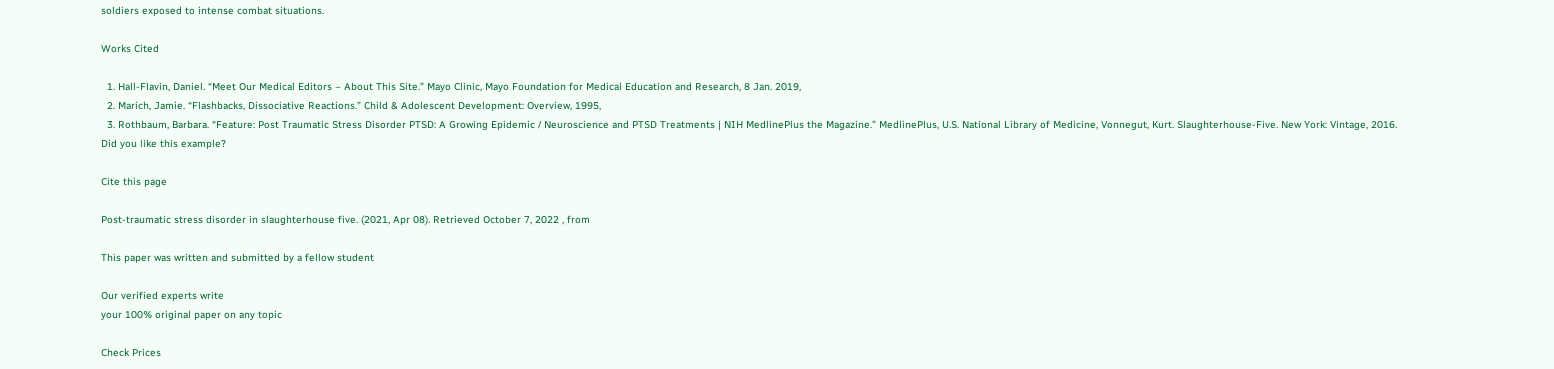soldiers exposed to intense combat situations.

Works Cited

  1. Hall-Flavin, Daniel. “Meet Our Medical Editors – About This Site.” Mayo Clinic, Mayo Foundation for Medical Education and Research, 8 Jan. 2019,
  2. Marich, Jamie. “Flashbacks, Dissociative Reactions.” Child & Adolescent Development: Overview, 1995,
  3. Rothbaum, Barbara. “Feature: Post Traumatic Stress Disorder PTSD: A Growing Epidemic / Neuroscience and PTSD Treatments | NIH MedlinePlus the Magazine.” MedlinePlus, U.S. National Library of Medicine, Vonnegut, Kurt. Slaughterhouse-Five. New York: Vintage, 2016.
Did you like this example?

Cite this page

Post-traumatic stress disorder in slaughterhouse five. (2021, Apr 08). Retrieved October 7, 2022 , from

This paper was written and submitted by a fellow student

Our verified experts write
your 100% original paper on any topic

Check Prices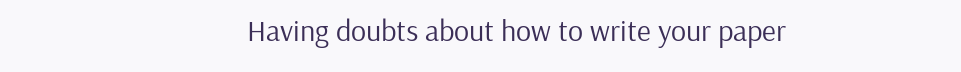Having doubts about how to write your paper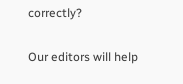correctly?

Our editors will help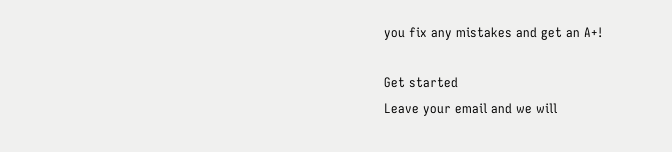you fix any mistakes and get an A+!

Get started
Leave your email and we will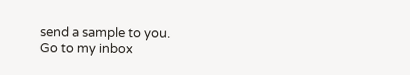send a sample to you.
Go to my inbox